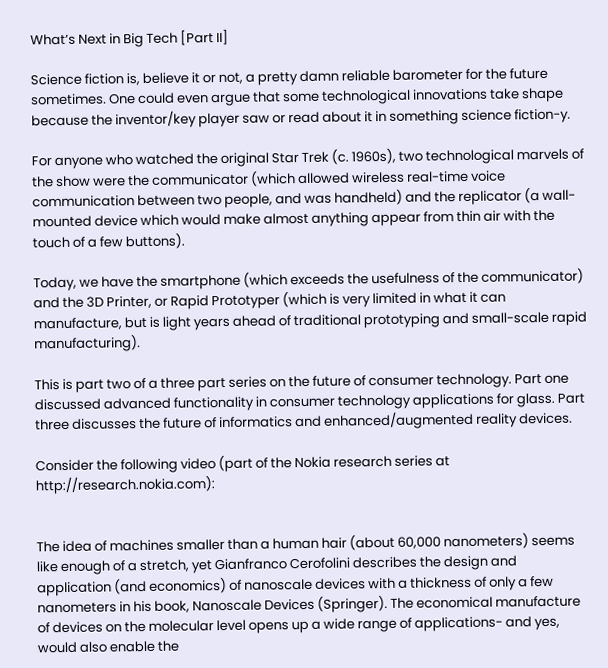What’s Next in Big Tech [Part II]

Science fiction is, believe it or not, a pretty damn reliable barometer for the future sometimes. One could even argue that some technological innovations take shape because the inventor/key player saw or read about it in something science fiction-y.

For anyone who watched the original Star Trek (c. 1960s), two technological marvels of the show were the communicator (which allowed wireless real-time voice communication between two people, and was handheld) and the replicator (a wall-mounted device which would make almost anything appear from thin air with the touch of a few buttons).

Today, we have the smartphone (which exceeds the usefulness of the communicator) and the 3D Printer, or Rapid Prototyper (which is very limited in what it can manufacture, but is light years ahead of traditional prototyping and small-scale rapid manufacturing).

This is part two of a three part series on the future of consumer technology. Part one discussed advanced functionality in consumer technology applications for glass. Part three discusses the future of informatics and enhanced/augmented reality devices.

Consider the following video (part of the Nokia research series at http://research.nokia.com):


The idea of machines smaller than a human hair (about 60,000 nanometers) seems like enough of a stretch, yet Gianfranco Cerofolini describes the design and application (and economics) of nanoscale devices with a thickness of only a few nanometers in his book, Nanoscale Devices (Springer). The economical manufacture of devices on the molecular level opens up a wide range of applications- and yes, would also enable the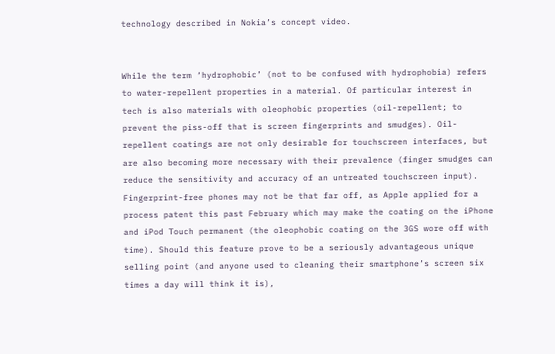technology described in Nokia’s concept video.


While the term ‘hydrophobic’ (not to be confused with hydrophobia) refers to water-repellent properties in a material. Of particular interest in tech is also materials with oleophobic properties (oil-repellent; to prevent the piss-off that is screen fingerprints and smudges). Oil-repellent coatings are not only desirable for touchscreen interfaces, but are also becoming more necessary with their prevalence (finger smudges can reduce the sensitivity and accuracy of an untreated touchscreen input). Fingerprint-free phones may not be that far off, as Apple applied for a process patent this past February which may make the coating on the iPhone and iPod Touch permanent (the oleophobic coating on the 3GS wore off with time). Should this feature prove to be a seriously advantageous unique selling point (and anyone used to cleaning their smartphone’s screen six times a day will think it is),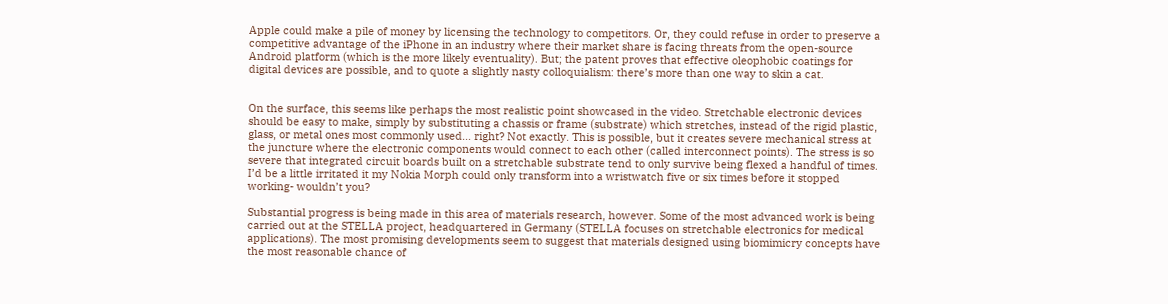Apple could make a pile of money by licensing the technology to competitors. Or, they could refuse in order to preserve a competitive advantage of the iPhone in an industry where their market share is facing threats from the open-source Android platform (which is the more likely eventuality). But; the patent proves that effective oleophobic coatings for digital devices are possible, and to quote a slightly nasty colloquialism: there’s more than one way to skin a cat.


On the surface, this seems like perhaps the most realistic point showcased in the video. Stretchable electronic devices should be easy to make, simply by substituting a chassis or frame (substrate) which stretches, instead of the rigid plastic, glass, or metal ones most commonly used… right? Not exactly. This is possible, but it creates severe mechanical stress at the juncture where the electronic components would connect to each other (called interconnect points). The stress is so severe that integrated circuit boards built on a stretchable substrate tend to only survive being flexed a handful of times. I’d be a little irritated it my Nokia Morph could only transform into a wristwatch five or six times before it stopped working- wouldn’t you?

Substantial progress is being made in this area of materials research, however. Some of the most advanced work is being carried out at the STELLA project, headquartered in Germany (STELLA focuses on stretchable electronics for medical applications). The most promising developments seem to suggest that materials designed using biomimicry concepts have the most reasonable chance of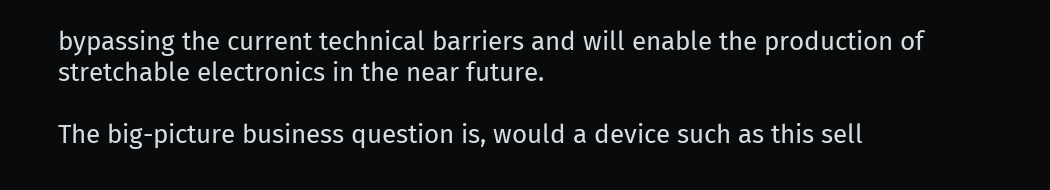bypassing the current technical barriers and will enable the production of stretchable electronics in the near future.

The big-picture business question is, would a device such as this sell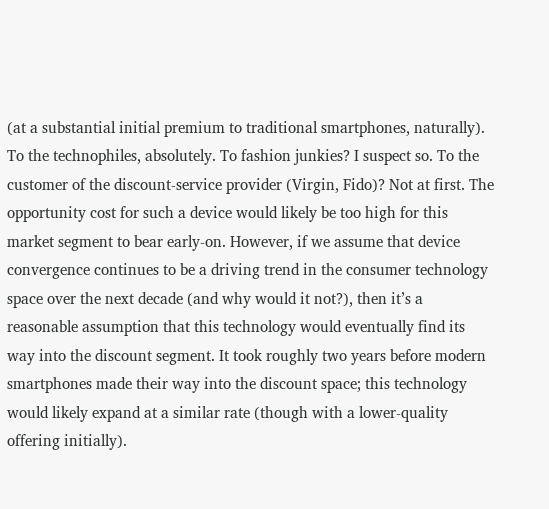(at a substantial initial premium to traditional smartphones, naturally). To the technophiles, absolutely. To fashion junkies? I suspect so. To the customer of the discount-service provider (Virgin, Fido)? Not at first. The opportunity cost for such a device would likely be too high for this market segment to bear early-on. However, if we assume that device convergence continues to be a driving trend in the consumer technology space over the next decade (and why would it not?), then it’s a reasonable assumption that this technology would eventually find its way into the discount segment. It took roughly two years before modern smartphones made their way into the discount space; this technology would likely expand at a similar rate (though with a lower-quality offering initially).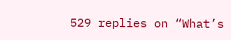529 replies on “What’s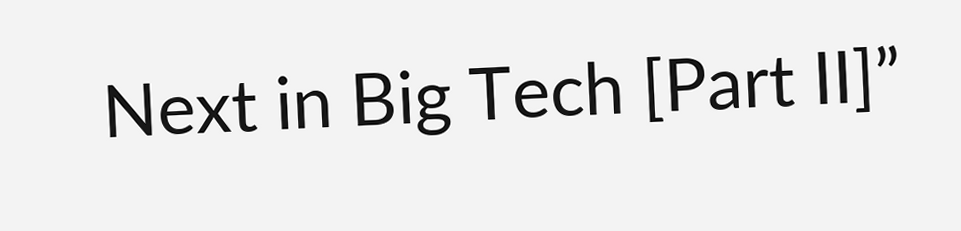Next in Big Tech [Part II]”